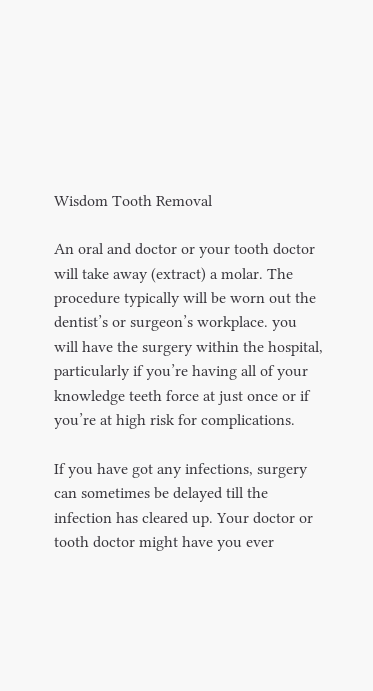Wisdom Tooth Removal

An oral and doctor or your tooth doctor will take away (extract) a molar. The procedure typically will be worn out the dentist’s or surgeon’s workplace. you will have the surgery within the hospital, particularly if you’re having all of your knowledge teeth force at just once or if you’re at high risk for complications.

If you have got any infections, surgery can sometimes be delayed till the infection has cleared up. Your doctor or tooth doctor might have you ever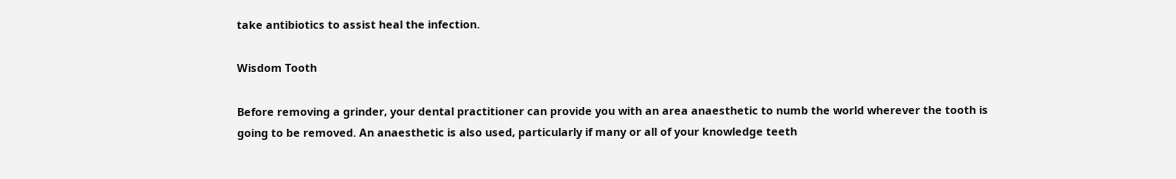take antibiotics to assist heal the infection.

Wisdom Tooth

Before removing a grinder, your dental practitioner can provide you with an area anaesthetic to numb the world wherever the tooth is going to be removed. An anaesthetic is also used, particularly if many or all of your knowledge teeth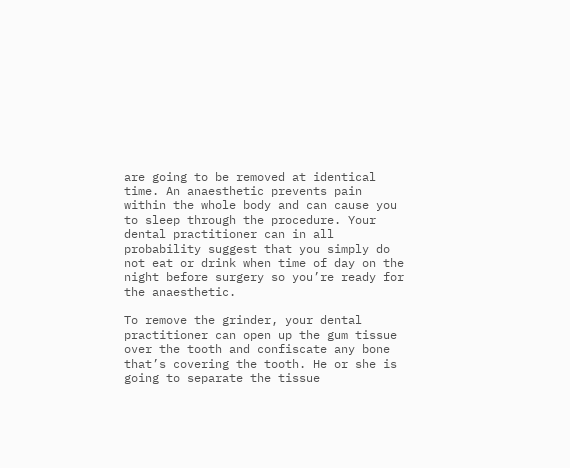are going to be removed at identical time. An anaesthetic prevents pain within the whole body and can cause you to sleep through the procedure. Your dental practitioner can in all probability suggest that you simply do not eat or drink when time of day on the night before surgery so you’re ready for the anaesthetic.

To remove the grinder, your dental practitioner can open up the gum tissue over the tooth and confiscate any bone that’s covering the tooth. He or she is going to separate the tissue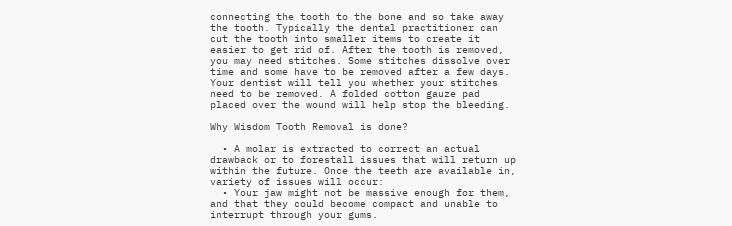connecting the tooth to the bone and so take away the tooth. Typically the dental practitioner can cut the tooth into smaller items to create it easier to get rid of. After the tooth is removed, you may need stitches. Some stitches dissolve over time and some have to be removed after a few days. Your dentist will tell you whether your stitches need to be removed. A folded cotton gauze pad placed over the wound will help stop the bleeding.

Why Wisdom Tooth Removal is done?

  • A molar is extracted to correct an actual drawback or to forestall issues that will return up within the future. Once the teeth are available in, variety of issues will occur:
  • Your jaw might not be massive enough for them, and that they could become compact and unable to interrupt through your gums.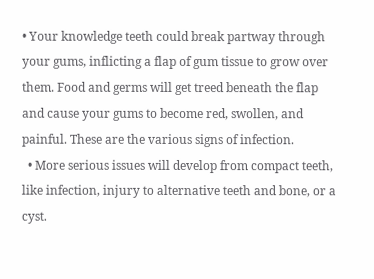• Your knowledge teeth could break partway through your gums, inflicting a flap of gum tissue to grow over them. Food and germs will get treed beneath the flap and cause your gums to become red, swollen, and painful. These are the various signs of infection.
  • More serious issues will develop from compact teeth, like infection, injury to alternative teeth and bone, or a cyst.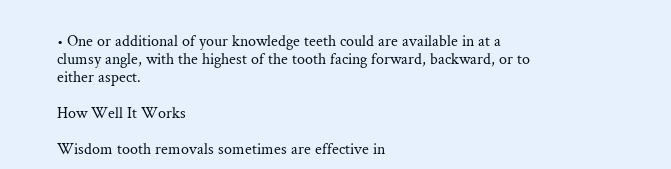• One or additional of your knowledge teeth could are available in at a clumsy angle, with the highest of the tooth facing forward, backward, or to either aspect.

How Well It Works

Wisdom tooth removals sometimes are effective in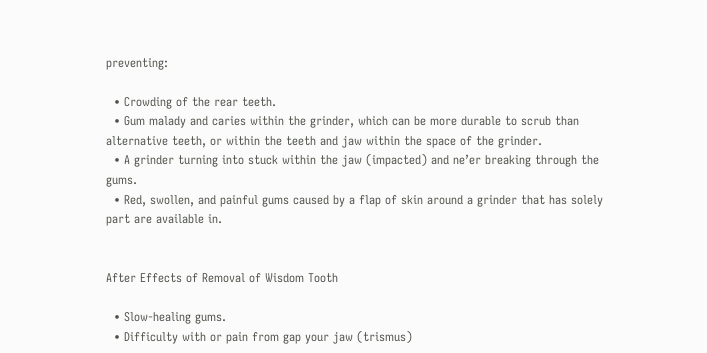preventing:

  • Crowding of the rear teeth.
  • Gum malady and caries within the grinder, which can be more durable to scrub than alternative teeth, or within the teeth and jaw within the space of the grinder.
  • A grinder turning into stuck within the jaw (impacted) and ne’er breaking through the gums.
  • Red, swollen, and painful gums caused by a flap of skin around a grinder that has solely part are available in.


After Effects of Removal of Wisdom Tooth

  • Slow-healing gums.
  • Difficulty with or pain from gap your jaw (trismus)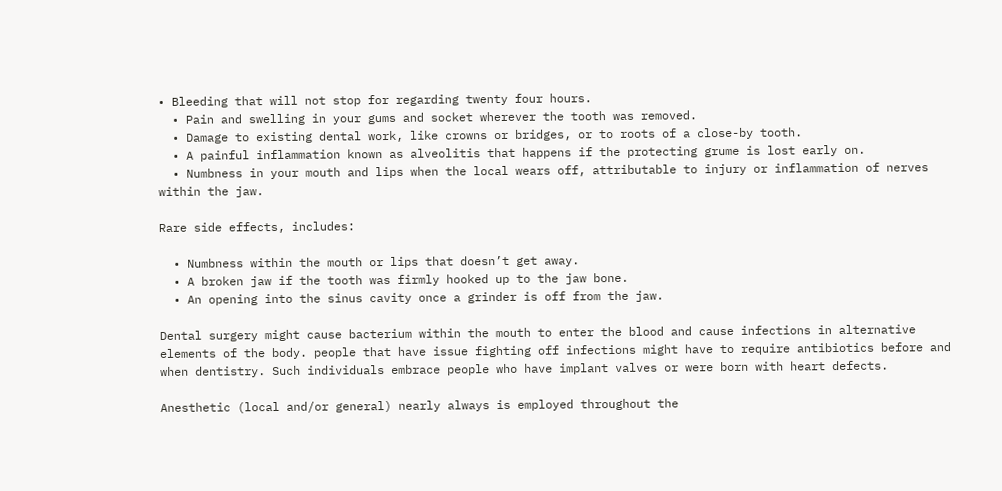• Bleeding that will not stop for regarding twenty four hours.
  • Pain and swelling in your gums and socket wherever the tooth was removed.
  • Damage to existing dental work, like crowns or bridges, or to roots of a close-by tooth.
  • A painful inflammation known as alveolitis that happens if the protecting grume is lost early on.
  • Numbness in your mouth and lips when the local wears off, attributable to injury or inflammation of nerves within the jaw.

Rare side effects, includes:

  • Numbness within the mouth or lips that doesn’t get away.
  • A broken jaw if the tooth was firmly hooked up to the jaw bone.
  • An opening into the sinus cavity once a grinder is off from the jaw.

Dental surgery might cause bacterium within the mouth to enter the blood and cause infections in alternative elements of the body. people that have issue fighting off infections might have to require antibiotics before and when dentistry. Such individuals embrace people who have implant valves or were born with heart defects.

Anesthetic (local and/or general) nearly always is employed throughout the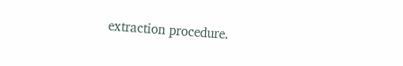extraction procedure.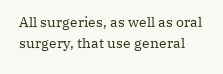All surgeries, as well as oral surgery, that use general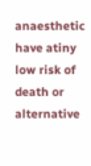anaesthetic have atiny low risk of death or alternative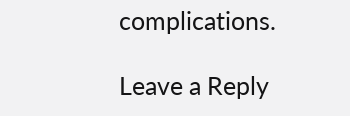complications.

Leave a Reply